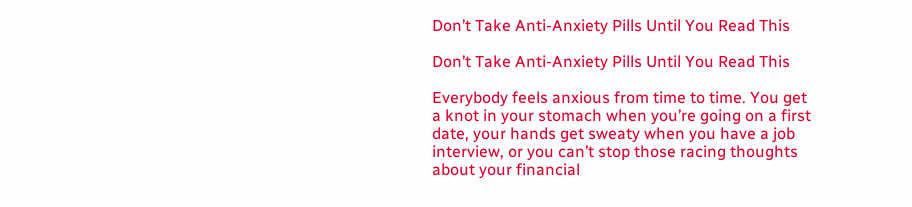Don’t Take Anti-Anxiety Pills Until You Read This

Don’t Take Anti-Anxiety Pills Until You Read This

Everybody feels anxious from time to time. You get a knot in your stomach when you’re going on a first date, your hands get sweaty when you have a job interview, or you can’t stop those racing thoughts about your financial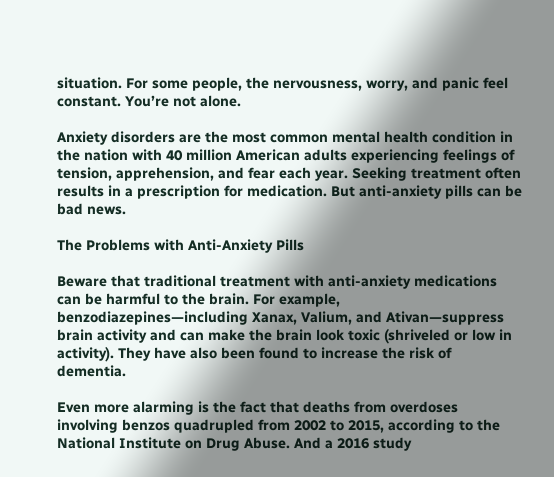situation. For some people, the nervousness, worry, and panic feel constant. You’re not alone.

Anxiety disorders are the most common mental health condition in the nation with 40 million American adults experiencing feelings of tension, apprehension, and fear each year. Seeking treatment often results in a prescription for medication. But anti-anxiety pills can be bad news.

The Problems with Anti-Anxiety Pills

Beware that traditional treatment with anti-anxiety medications can be harmful to the brain. For example, benzodiazepines—including Xanax, Valium, and Ativan—suppress brain activity and can make the brain look toxic (shriveled or low in activity). They have also been found to increase the risk of dementia.

Even more alarming is the fact that deaths from overdoses involving benzos quadrupled from 2002 to 2015, according to the National Institute on Drug Abuse. And a 2016 study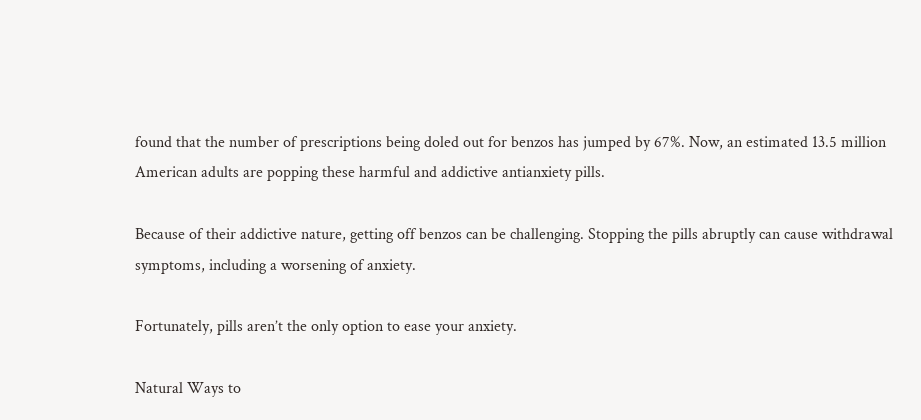found that the number of prescriptions being doled out for benzos has jumped by 67%. Now, an estimated 13.5 million American adults are popping these harmful and addictive antianxiety pills.

Because of their addictive nature, getting off benzos can be challenging. Stopping the pills abruptly can cause withdrawal symptoms, including a worsening of anxiety.

Fortunately, pills aren’t the only option to ease your anxiety.

Natural Ways to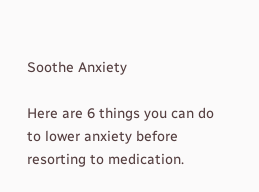Soothe Anxiety

Here are 6 things you can do to lower anxiety before resorting to medication.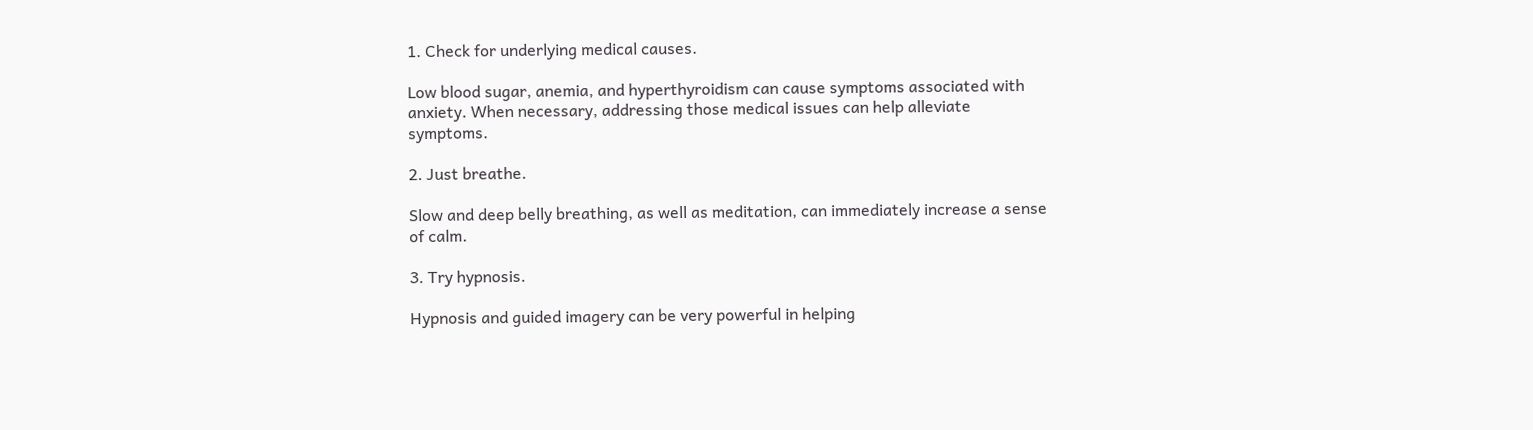1. Check for underlying medical causes.

Low blood sugar, anemia, and hyperthyroidism can cause symptoms associated with anxiety. When necessary, addressing those medical issues can help alleviate symptoms.

2. Just breathe.

Slow and deep belly breathing, as well as meditation, can immediately increase a sense of calm.

3. Try hypnosis.

Hypnosis and guided imagery can be very powerful in helping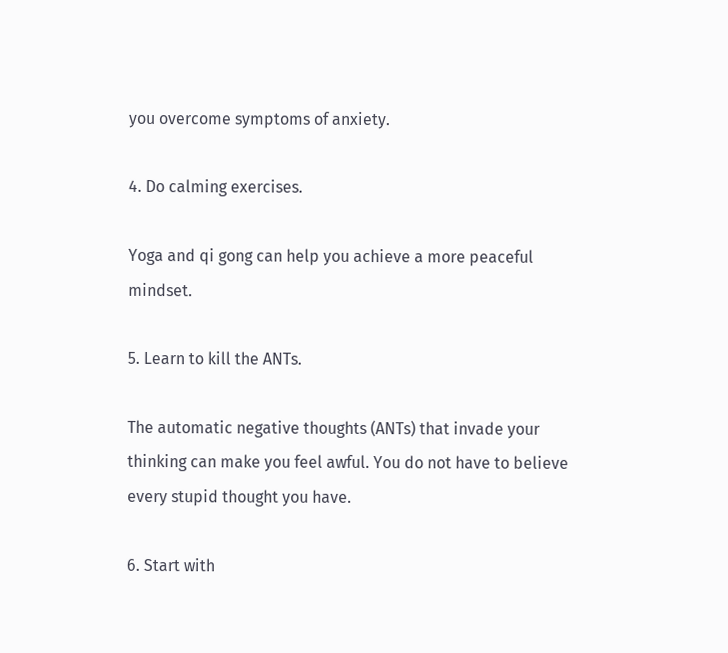you overcome symptoms of anxiety.

4. Do calming exercises.

Yoga and qi gong can help you achieve a more peaceful mindset.

5. Learn to kill the ANTs.

The automatic negative thoughts (ANTs) that invade your thinking can make you feel awful. You do not have to believe every stupid thought you have.

6. Start with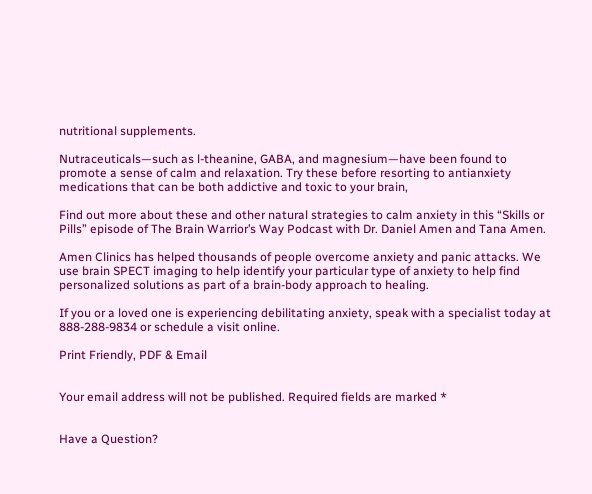nutritional supplements.

Nutraceuticals—such as l-theanine, GABA, and magnesium—have been found to promote a sense of calm and relaxation. Try these before resorting to antianxiety medications that can be both addictive and toxic to your brain,

Find out more about these and other natural strategies to calm anxiety in this “Skills or Pills” episode of The Brain Warrior’s Way Podcast with Dr. Daniel Amen and Tana Amen.

Amen Clinics has helped thousands of people overcome anxiety and panic attacks. We use brain SPECT imaging to help identify your particular type of anxiety to help find personalized solutions as part of a brain-body approach to healing.

If you or a loved one is experiencing debilitating anxiety, speak with a specialist today at 888-288-9834 or schedule a visit online.

Print Friendly, PDF & Email


Your email address will not be published. Required fields are marked *


Have a Question?